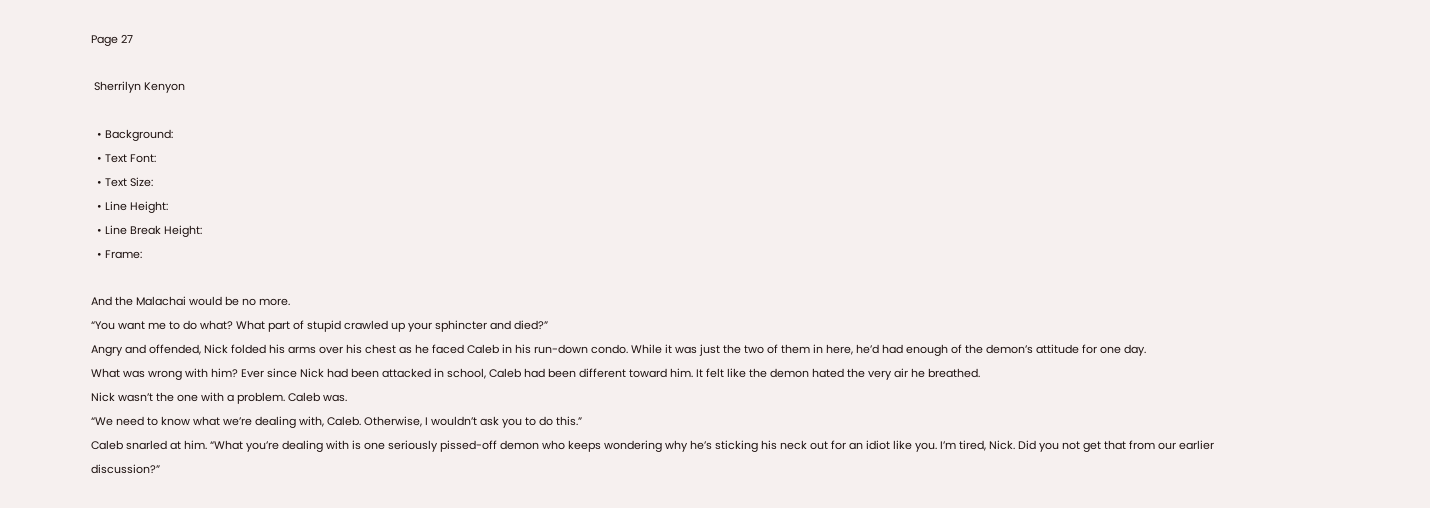Page 27

 Sherrilyn Kenyon

  • Background:
  • Text Font:
  • Text Size:
  • Line Height:
  • Line Break Height:
  • Frame:

And the Malachai would be no more.
“You want me to do what? What part of stupid crawled up your sphincter and died?”
Angry and offended, Nick folded his arms over his chest as he faced Caleb in his run-down condo. While it was just the two of them in here, he’d had enough of the demon’s attitude for one day.
What was wrong with him? Ever since Nick had been attacked in school, Caleb had been different toward him. It felt like the demon hated the very air he breathed.
Nick wasn’t the one with a problem. Caleb was.
“We need to know what we’re dealing with, Caleb. Otherwise, I wouldn’t ask you to do this.”
Caleb snarled at him. “What you’re dealing with is one seriously pissed-off demon who keeps wondering why he’s sticking his neck out for an idiot like you. I’m tired, Nick. Did you not get that from our earlier discussion?”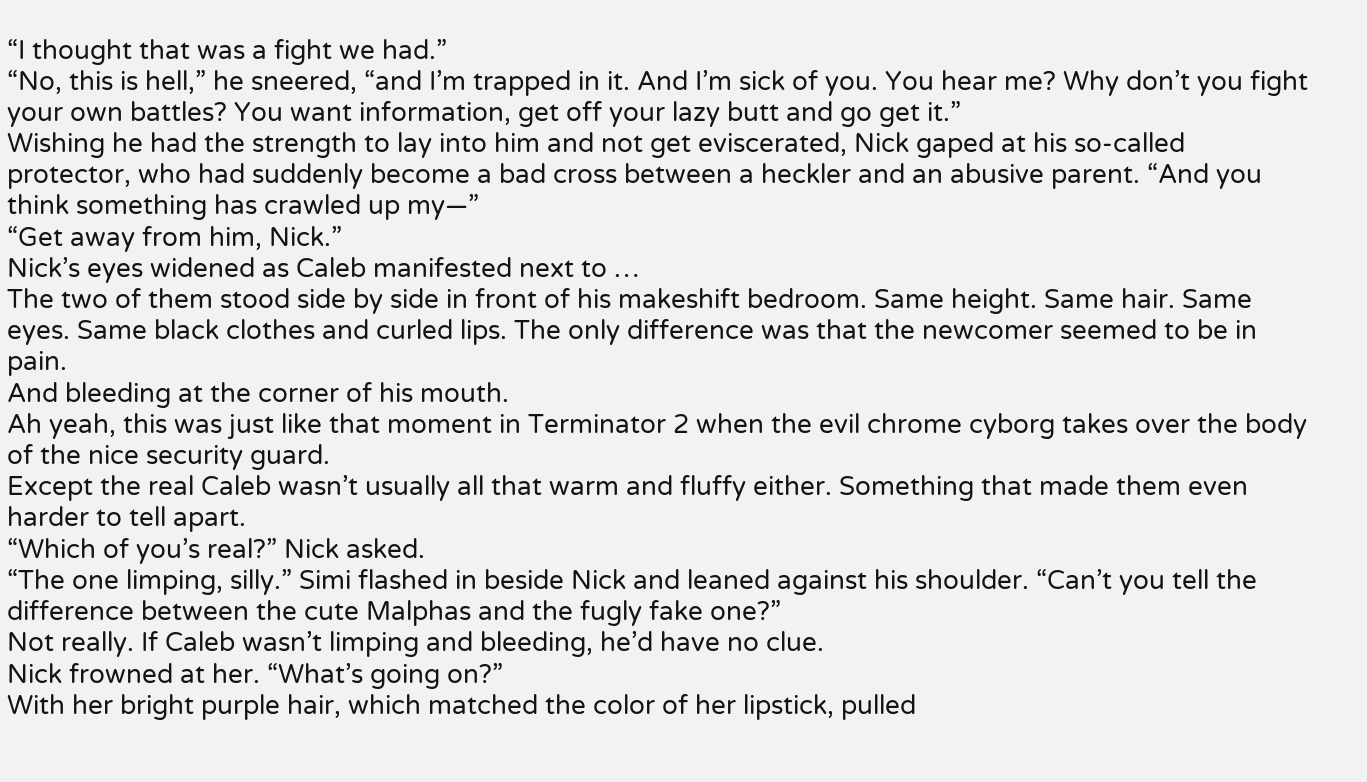“I thought that was a fight we had.”
“No, this is hell,” he sneered, “and I’m trapped in it. And I’m sick of you. You hear me? Why don’t you fight your own battles? You want information, get off your lazy butt and go get it.”
Wishing he had the strength to lay into him and not get eviscerated, Nick gaped at his so-called protector, who had suddenly become a bad cross between a heckler and an abusive parent. “And you think something has crawled up my—”
“Get away from him, Nick.”
Nick’s eyes widened as Caleb manifested next to …
The two of them stood side by side in front of his makeshift bedroom. Same height. Same hair. Same eyes. Same black clothes and curled lips. The only difference was that the newcomer seemed to be in pain.
And bleeding at the corner of his mouth.
Ah yeah, this was just like that moment in Terminator 2 when the evil chrome cyborg takes over the body of the nice security guard.
Except the real Caleb wasn’t usually all that warm and fluffy either. Something that made them even harder to tell apart.
“Which of you’s real?” Nick asked.
“The one limping, silly.” Simi flashed in beside Nick and leaned against his shoulder. “Can’t you tell the difference between the cute Malphas and the fugly fake one?”
Not really. If Caleb wasn’t limping and bleeding, he’d have no clue.
Nick frowned at her. “What’s going on?”
With her bright purple hair, which matched the color of her lipstick, pulled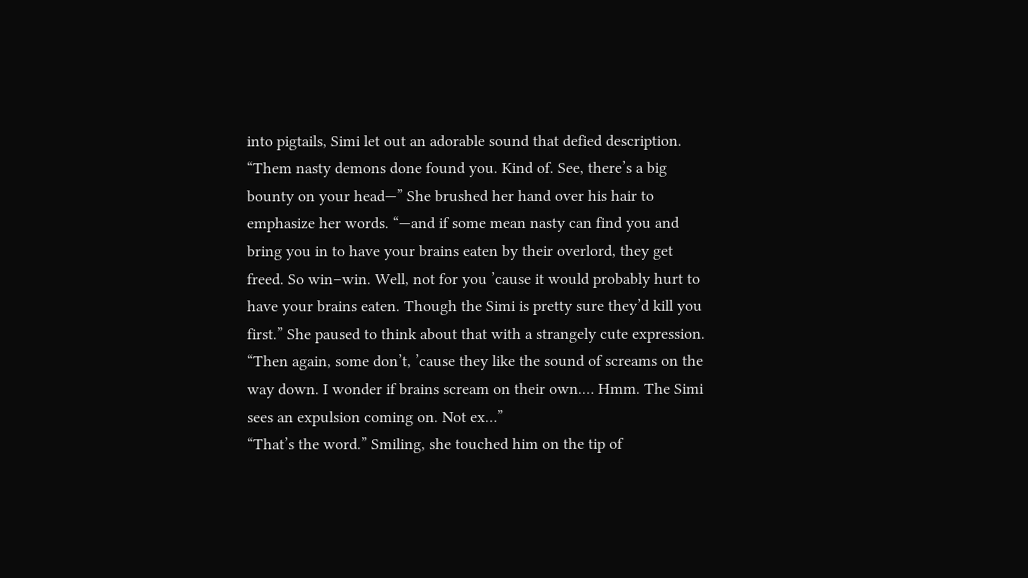into pigtails, Simi let out an adorable sound that defied description. “Them nasty demons done found you. Kind of. See, there’s a big bounty on your head—” She brushed her hand over his hair to emphasize her words. “—and if some mean nasty can find you and bring you in to have your brains eaten by their overlord, they get freed. So win–win. Well, not for you ’cause it would probably hurt to have your brains eaten. Though the Simi is pretty sure they’d kill you first.” She paused to think about that with a strangely cute expression. “Then again, some don’t, ’cause they like the sound of screams on the way down. I wonder if brains scream on their own.… Hmm. The Simi sees an expulsion coming on. Not ex…”
“That’s the word.” Smiling, she touched him on the tip of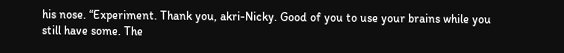his nose. “Experiment. Thank you, akri-Nicky. Good of you to use your brains while you still have some. The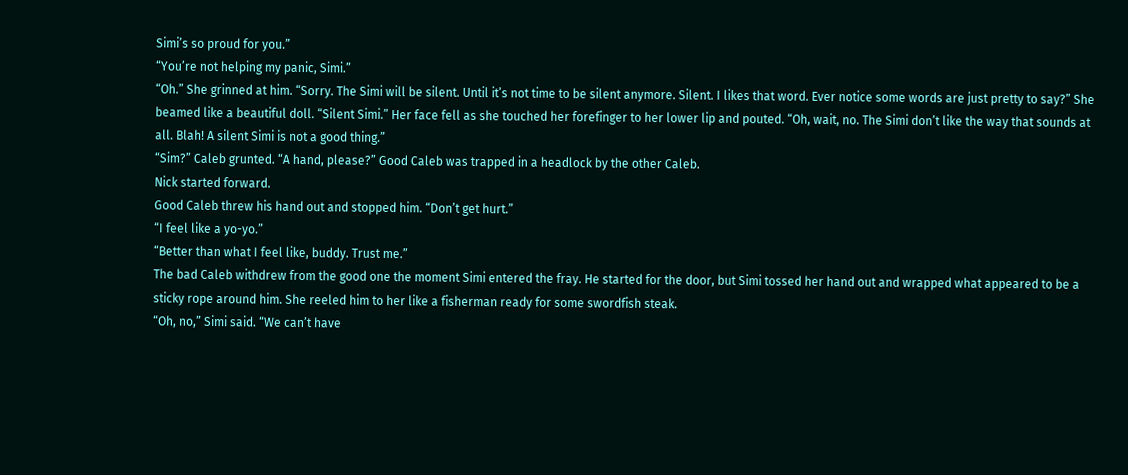Simi’s so proud for you.”
“You’re not helping my panic, Simi.”
“Oh.” She grinned at him. “Sorry. The Simi will be silent. Until it’s not time to be silent anymore. Silent. I likes that word. Ever notice some words are just pretty to say?” She beamed like a beautiful doll. “Silent Simi.” Her face fell as she touched her forefinger to her lower lip and pouted. “Oh, wait, no. The Simi don’t like the way that sounds at all. Blah! A silent Simi is not a good thing.”
“Sim?” Caleb grunted. “A hand, please?” Good Caleb was trapped in a headlock by the other Caleb.
Nick started forward.
Good Caleb threw his hand out and stopped him. “Don’t get hurt.”
“I feel like a yo-yo.”
“Better than what I feel like, buddy. Trust me.”
The bad Caleb withdrew from the good one the moment Simi entered the fray. He started for the door, but Simi tossed her hand out and wrapped what appeared to be a sticky rope around him. She reeled him to her like a fisherman ready for some swordfish steak.
“Oh, no,” Simi said. “We can’t have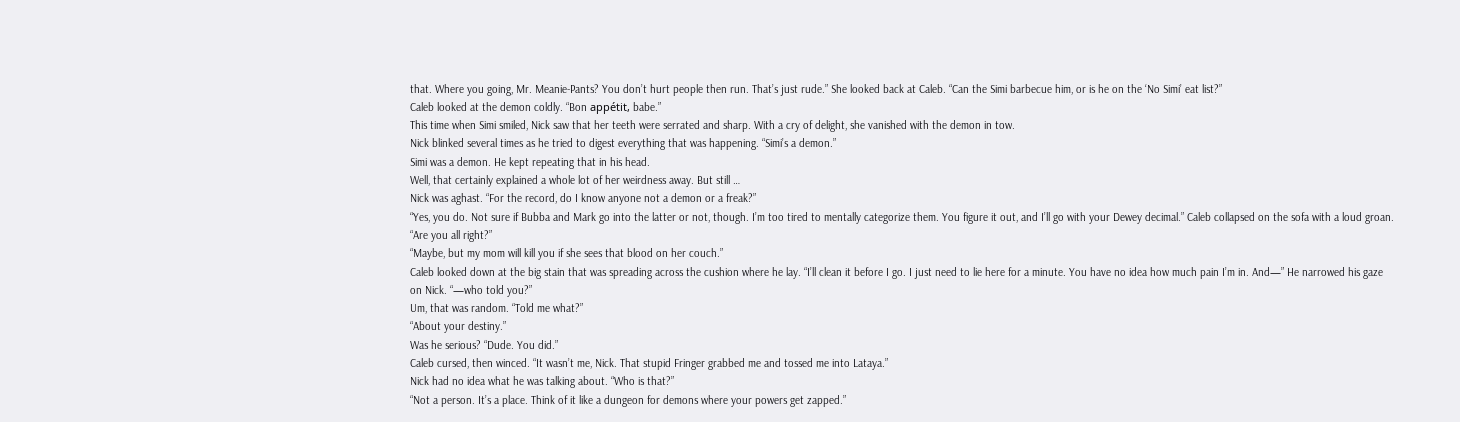that. Where you going, Mr. Meanie-Pants? You don’t hurt people then run. That’s just rude.” She looked back at Caleb. “Can the Simi barbecue him, or is he on the ‘No Simi’ eat list?”
Caleb looked at the demon coldly. “Bon appétit, babe.”
This time when Simi smiled, Nick saw that her teeth were serrated and sharp. With a cry of delight, she vanished with the demon in tow.
Nick blinked several times as he tried to digest everything that was happening. “Simi’s a demon.”
Simi was a demon. He kept repeating that in his head.
Well, that certainly explained a whole lot of her weirdness away. But still …
Nick was aghast. “For the record, do I know anyone not a demon or a freak?”
“Yes, you do. Not sure if Bubba and Mark go into the latter or not, though. I’m too tired to mentally categorize them. You figure it out, and I’ll go with your Dewey decimal.” Caleb collapsed on the sofa with a loud groan. “Are you all right?”
“Maybe, but my mom will kill you if she sees that blood on her couch.”
Caleb looked down at the big stain that was spreading across the cushion where he lay. “I’ll clean it before I go. I just need to lie here for a minute. You have no idea how much pain I’m in. And—” He narrowed his gaze on Nick. “—who told you?”
Um, that was random. “Told me what?”
“About your destiny.”
Was he serious? “Dude. You did.”
Caleb cursed, then winced. “It wasn’t me, Nick. That stupid Fringer grabbed me and tossed me into Lataya.”
Nick had no idea what he was talking about. “Who is that?”
“Not a person. It’s a place. Think of it like a dungeon for demons where your powers get zapped.”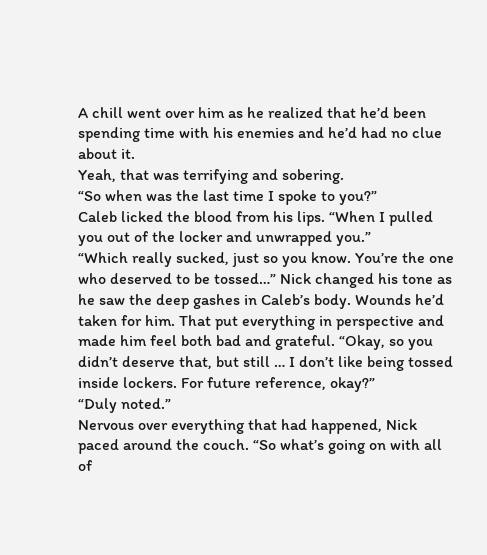A chill went over him as he realized that he’d been spending time with his enemies and he’d had no clue about it.
Yeah, that was terrifying and sobering.
“So when was the last time I spoke to you?”
Caleb licked the blood from his lips. “When I pulled you out of the locker and unwrapped you.”
“Which really sucked, just so you know. You’re the one who deserved to be tossed…” Nick changed his tone as he saw the deep gashes in Caleb’s body. Wounds he’d taken for him. That put everything in perspective and made him feel both bad and grateful. “Okay, so you didn’t deserve that, but still … I don’t like being tossed inside lockers. For future reference, okay?”
“Duly noted.”
Nervous over everything that had happened, Nick paced around the couch. “So what’s going on with all of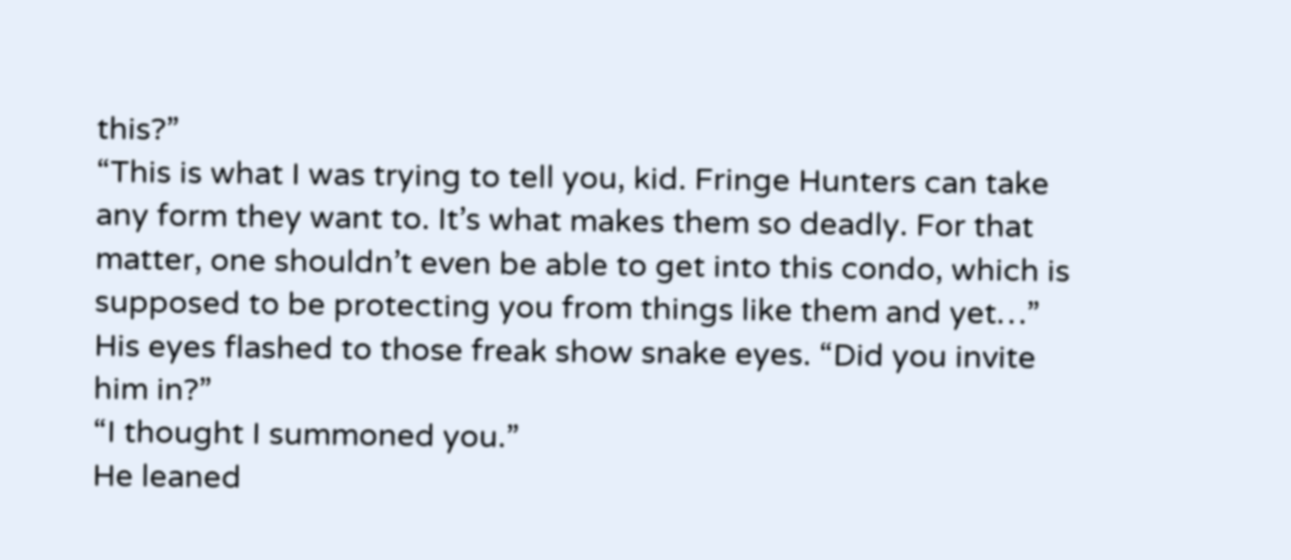this?”
“This is what I was trying to tell you, kid. Fringe Hunters can take any form they want to. It’s what makes them so deadly. For that matter, one shouldn’t even be able to get into this condo, which is supposed to be protecting you from things like them and yet…” His eyes flashed to those freak show snake eyes. “Did you invite him in?”
“I thought I summoned you.”
He leaned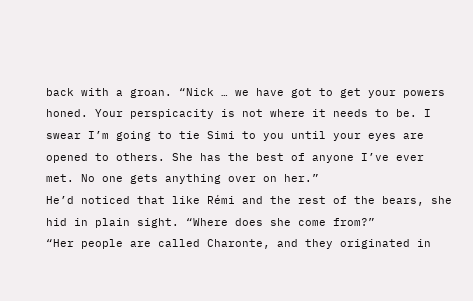back with a groan. “Nick … we have got to get your powers honed. Your perspicacity is not where it needs to be. I swear I’m going to tie Simi to you until your eyes are opened to others. She has the best of anyone I’ve ever met. No one gets anything over on her.”
He’d noticed that like Rémi and the rest of the bears, she hid in plain sight. “Where does she come from?”
“Her people are called Charonte, and they originated in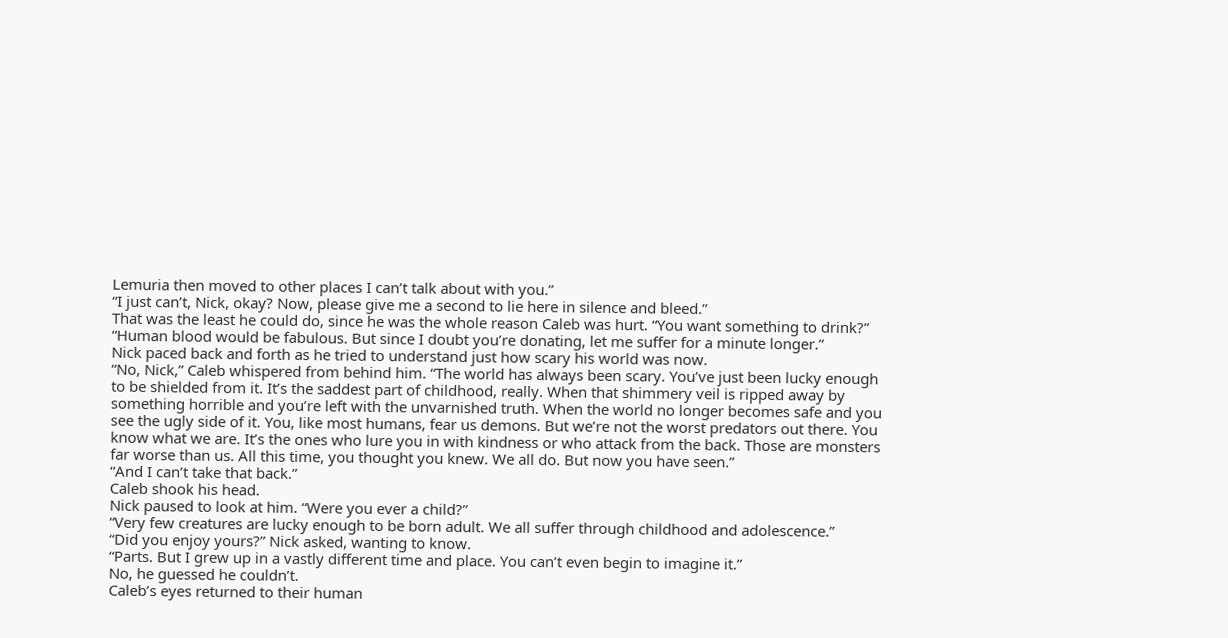Lemuria then moved to other places I can’t talk about with you.”
“I just can’t, Nick, okay? Now, please give me a second to lie here in silence and bleed.”
That was the least he could do, since he was the whole reason Caleb was hurt. “You want something to drink?”
“Human blood would be fabulous. But since I doubt you’re donating, let me suffer for a minute longer.”
Nick paced back and forth as he tried to understand just how scary his world was now.
“No, Nick,” Caleb whispered from behind him. “The world has always been scary. You’ve just been lucky enough to be shielded from it. It’s the saddest part of childhood, really. When that shimmery veil is ripped away by something horrible and you’re left with the unvarnished truth. When the world no longer becomes safe and you see the ugly side of it. You, like most humans, fear us demons. But we’re not the worst predators out there. You know what we are. It’s the ones who lure you in with kindness or who attack from the back. Those are monsters far worse than us. All this time, you thought you knew. We all do. But now you have seen.”
“And I can’t take that back.”
Caleb shook his head.
Nick paused to look at him. “Were you ever a child?”
“Very few creatures are lucky enough to be born adult. We all suffer through childhood and adolescence.”
“Did you enjoy yours?” Nick asked, wanting to know.
“Parts. But I grew up in a vastly different time and place. You can’t even begin to imagine it.”
No, he guessed he couldn’t.
Caleb’s eyes returned to their human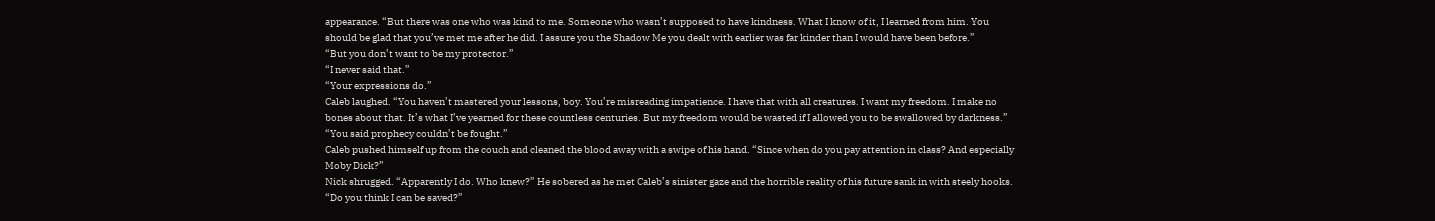appearance. “But there was one who was kind to me. Someone who wasn’t supposed to have kindness. What I know of it, I learned from him. You should be glad that you’ve met me after he did. I assure you the Shadow Me you dealt with earlier was far kinder than I would have been before.”
“But you don’t want to be my protector.”
“I never said that.”
“Your expressions do.”
Caleb laughed. “You haven’t mastered your lessons, boy. You’re misreading impatience. I have that with all creatures. I want my freedom. I make no bones about that. It’s what I’ve yearned for these countless centuries. But my freedom would be wasted if I allowed you to be swallowed by darkness.”
“You said prophecy couldn’t be fought.”
Caleb pushed himself up from the couch and cleaned the blood away with a swipe of his hand. “Since when do you pay attention in class? And especially Moby Dick?”
Nick shrugged. “Apparently I do. Who knew?” He sobered as he met Caleb’s sinister gaze and the horrible reality of his future sank in with steely hooks. “Do you think I can be saved?”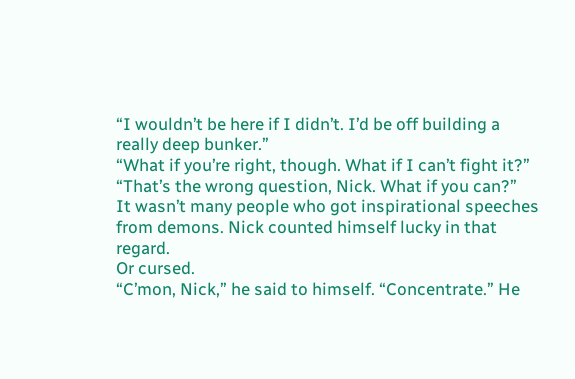“I wouldn’t be here if I didn’t. I’d be off building a really deep bunker.”
“What if you’re right, though. What if I can’t fight it?”
“That’s the wrong question, Nick. What if you can?”
It wasn’t many people who got inspirational speeches from demons. Nick counted himself lucky in that regard.
Or cursed.
“C’mon, Nick,” he said to himself. “Concentrate.” He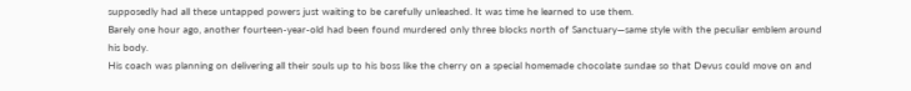supposedly had all these untapped powers just waiting to be carefully unleashed. It was time he learned to use them.
Barely one hour ago, another fourteen-year-old had been found murdered only three blocks north of Sanctuary—same style with the peculiar emblem around his body.
His coach was planning on delivering all their souls up to his boss like the cherry on a special homemade chocolate sundae so that Devus could move on and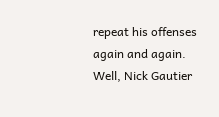repeat his offenses again and again.
Well, Nick Gautier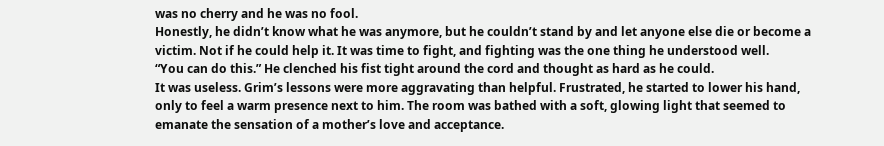was no cherry and he was no fool.
Honestly, he didn’t know what he was anymore, but he couldn’t stand by and let anyone else die or become a victim. Not if he could help it. It was time to fight, and fighting was the one thing he understood well.
“You can do this.” He clenched his fist tight around the cord and thought as hard as he could.
It was useless. Grim’s lessons were more aggravating than helpful. Frustrated, he started to lower his hand, only to feel a warm presence next to him. The room was bathed with a soft, glowing light that seemed to emanate the sensation of a mother’s love and acceptance.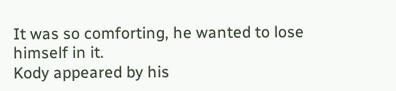It was so comforting, he wanted to lose himself in it.
Kody appeared by his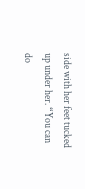side with her feet tucked up under her. “You can do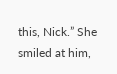this, Nick.” She smiled at him,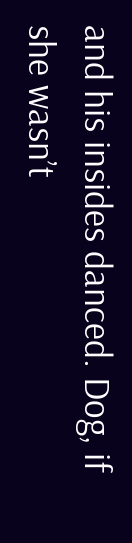and his insides danced. Dog, if she wasn’t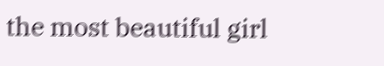the most beautiful girl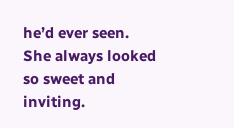he’d ever seen. She always looked so sweet and inviting.